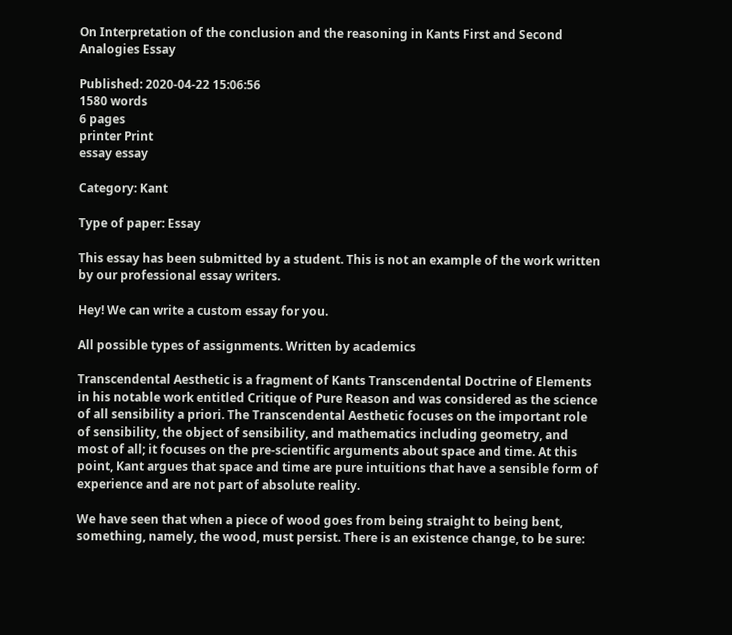On Interpretation of the conclusion and the reasoning in Kants First and Second Analogies Essay

Published: 2020-04-22 15:06:56
1580 words
6 pages
printer Print
essay essay

Category: Kant

Type of paper: Essay

This essay has been submitted by a student. This is not an example of the work written by our professional essay writers.

Hey! We can write a custom essay for you.

All possible types of assignments. Written by academics

Transcendental Aesthetic is a fragment of Kants Transcendental Doctrine of Elements in his notable work entitled Critique of Pure Reason and was considered as the science of all sensibility a priori. The Transcendental Aesthetic focuses on the important role of sensibility, the object of sensibility, and mathematics including geometry, and most of all; it focuses on the pre-scientific arguments about space and time. At this point, Kant argues that space and time are pure intuitions that have a sensible form of experience and are not part of absolute reality.

We have seen that when a piece of wood goes from being straight to being bent, something, namely, the wood, must persist. There is an existence change, to be sure: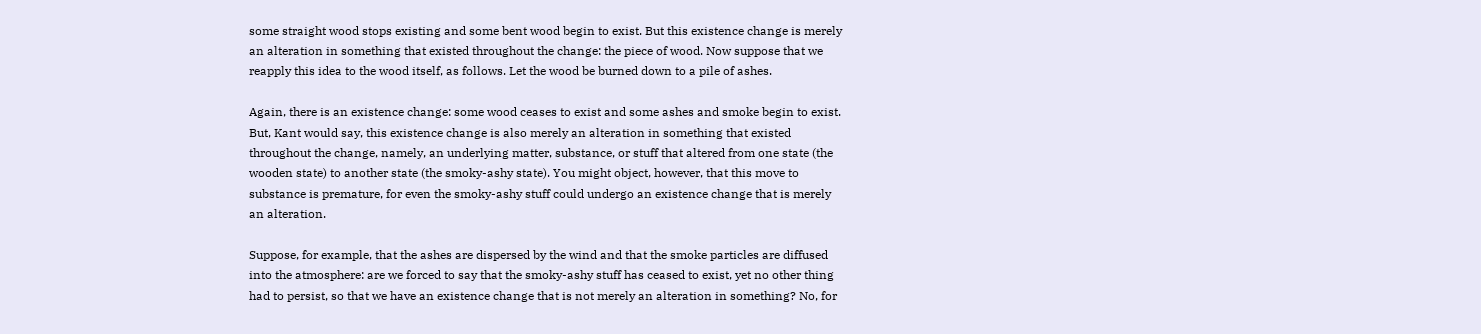some straight wood stops existing and some bent wood begin to exist. But this existence change is merely an alteration in something that existed throughout the change: the piece of wood. Now suppose that we reapply this idea to the wood itself, as follows. Let the wood be burned down to a pile of ashes.

Again, there is an existence change: some wood ceases to exist and some ashes and smoke begin to exist. But, Kant would say, this existence change is also merely an alteration in something that existed throughout the change, namely, an underlying matter, substance, or stuff that altered from one state (the wooden state) to another state (the smoky-ashy state). You might object, however, that this move to substance is premature, for even the smoky-ashy stuff could undergo an existence change that is merely an alteration.

Suppose, for example, that the ashes are dispersed by the wind and that the smoke particles are diffused into the atmosphere: are we forced to say that the smoky-ashy stuff has ceased to exist, yet no other thing had to persist, so that we have an existence change that is not merely an alteration in something? No, for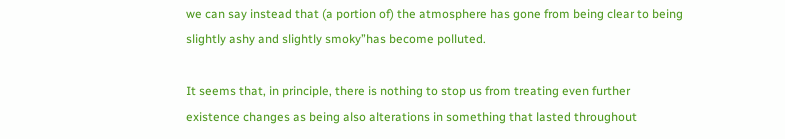we can say instead that (a portion of) the atmosphere has gone from being clear to being slightly ashy and slightly smoky”has become polluted.

It seems that, in principle, there is nothing to stop us from treating even further existence changes as being also alterations in something that lasted throughout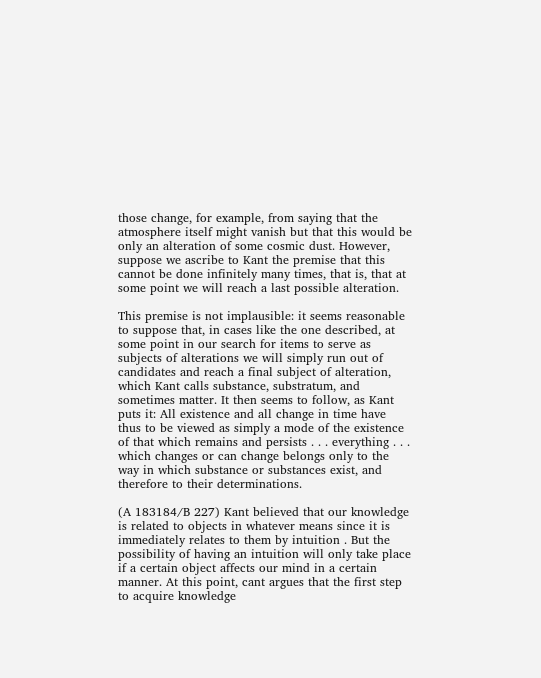those change, for example, from saying that the atmosphere itself might vanish but that this would be only an alteration of some cosmic dust. However, suppose we ascribe to Kant the premise that this cannot be done infinitely many times, that is, that at some point we will reach a last possible alteration.

This premise is not implausible: it seems reasonable to suppose that, in cases like the one described, at some point in our search for items to serve as subjects of alterations we will simply run out of candidates and reach a final subject of alteration, which Kant calls substance, substratum, and sometimes matter. It then seems to follow, as Kant puts it: All existence and all change in time have thus to be viewed as simply a mode of the existence of that which remains and persists . . . everything . . . which changes or can change belongs only to the way in which substance or substances exist, and therefore to their determinations.

(A 183184/B 227) Kant believed that our knowledge is related to objects in whatever means since it is immediately relates to them by intuition . But the possibility of having an intuition will only take place if a certain object affects our mind in a certain manner. At this point, cant argues that the first step to acquire knowledge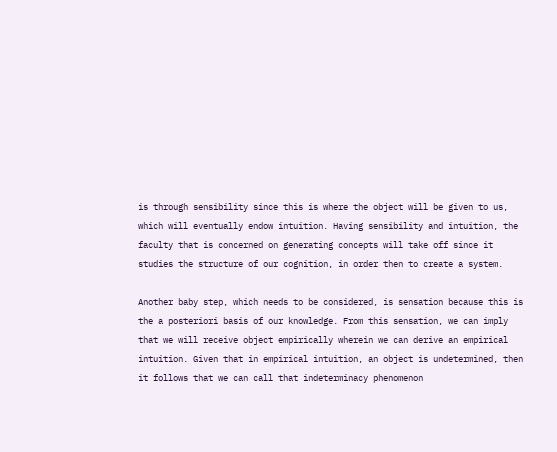is through sensibility since this is where the object will be given to us, which will eventually endow intuition. Having sensibility and intuition, the faculty that is concerned on generating concepts will take off since it studies the structure of our cognition, in order then to create a system.

Another baby step, which needs to be considered, is sensation because this is the a posteriori basis of our knowledge. From this sensation, we can imply that we will receive object empirically wherein we can derive an empirical intuition. Given that in empirical intuition, an object is undetermined, then it follows that we can call that indeterminacy phenomenon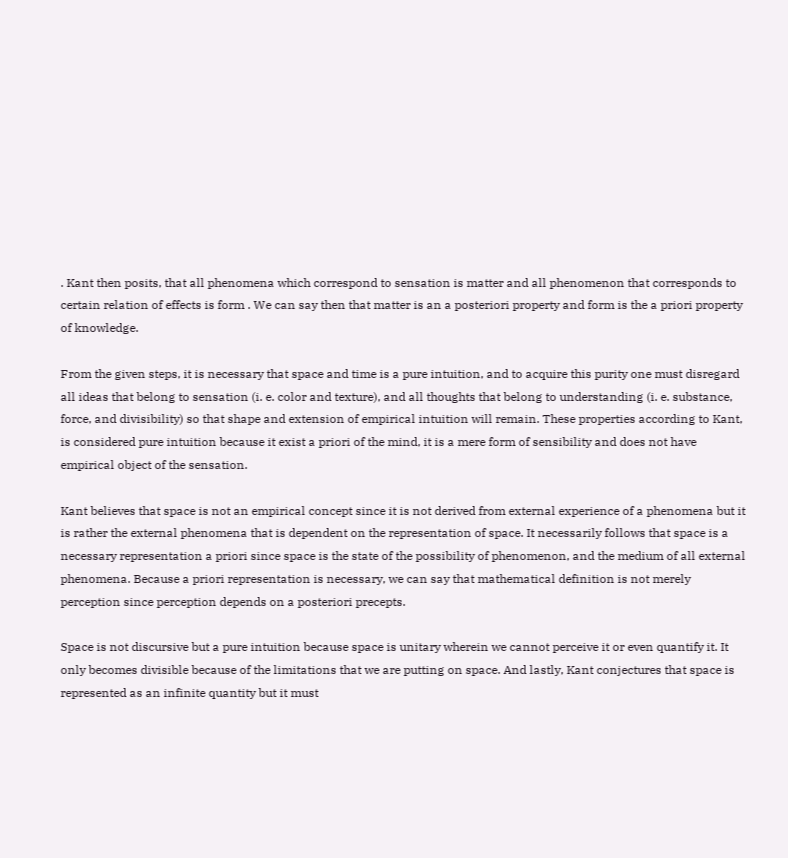. Kant then posits, that all phenomena which correspond to sensation is matter and all phenomenon that corresponds to certain relation of effects is form . We can say then that matter is an a posteriori property and form is the a priori property of knowledge.

From the given steps, it is necessary that space and time is a pure intuition, and to acquire this purity one must disregard all ideas that belong to sensation (i. e. color and texture), and all thoughts that belong to understanding (i. e. substance, force, and divisibility) so that shape and extension of empirical intuition will remain. These properties according to Kant, is considered pure intuition because it exist a priori of the mind, it is a mere form of sensibility and does not have empirical object of the sensation.

Kant believes that space is not an empirical concept since it is not derived from external experience of a phenomena but it is rather the external phenomena that is dependent on the representation of space. It necessarily follows that space is a necessary representation a priori since space is the state of the possibility of phenomenon, and the medium of all external phenomena. Because a priori representation is necessary, we can say that mathematical definition is not merely perception since perception depends on a posteriori precepts.

Space is not discursive but a pure intuition because space is unitary wherein we cannot perceive it or even quantify it. It only becomes divisible because of the limitations that we are putting on space. And lastly, Kant conjectures that space is represented as an infinite quantity but it must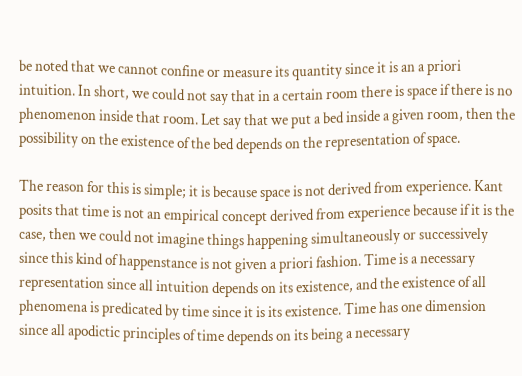be noted that we cannot confine or measure its quantity since it is an a priori intuition. In short, we could not say that in a certain room there is space if there is no phenomenon inside that room. Let say that we put a bed inside a given room, then the possibility on the existence of the bed depends on the representation of space.

The reason for this is simple; it is because space is not derived from experience. Kant posits that time is not an empirical concept derived from experience because if it is the case, then we could not imagine things happening simultaneously or successively since this kind of happenstance is not given a priori fashion. Time is a necessary representation since all intuition depends on its existence, and the existence of all phenomena is predicated by time since it is its existence. Time has one dimension since all apodictic principles of time depends on its being a necessary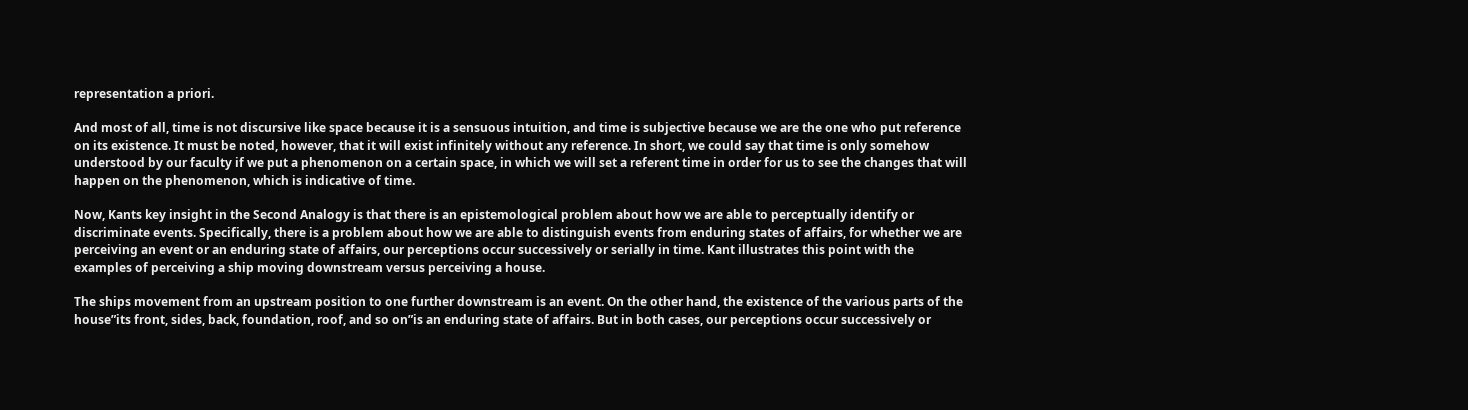representation a priori.

And most of all, time is not discursive like space because it is a sensuous intuition, and time is subjective because we are the one who put reference on its existence. It must be noted, however, that it will exist infinitely without any reference. In short, we could say that time is only somehow understood by our faculty if we put a phenomenon on a certain space, in which we will set a referent time in order for us to see the changes that will happen on the phenomenon, which is indicative of time.

Now, Kants key insight in the Second Analogy is that there is an epistemological problem about how we are able to perceptually identify or discriminate events. Specifically, there is a problem about how we are able to distinguish events from enduring states of affairs, for whether we are perceiving an event or an enduring state of affairs, our perceptions occur successively or serially in time. Kant illustrates this point with the examples of perceiving a ship moving downstream versus perceiving a house.

The ships movement from an upstream position to one further downstream is an event. On the other hand, the existence of the various parts of the house”its front, sides, back, foundation, roof, and so on”is an enduring state of affairs. But in both cases, our perceptions occur successively or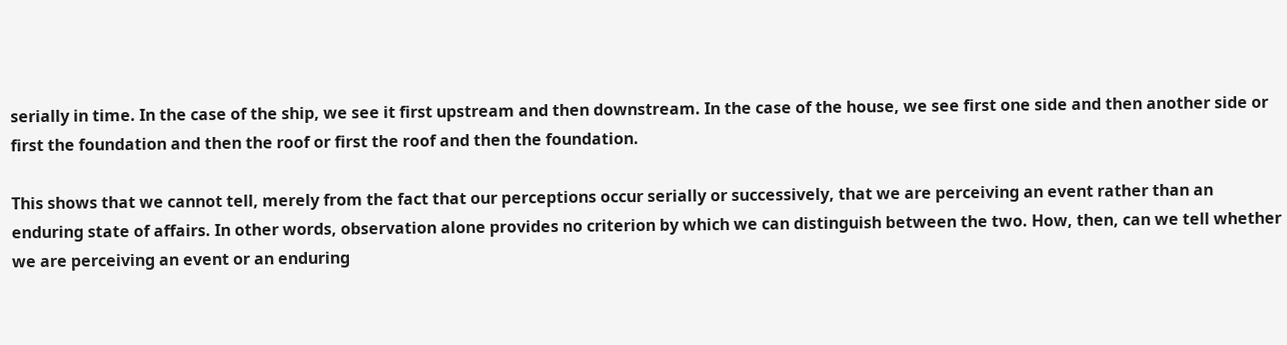serially in time. In the case of the ship, we see it first upstream and then downstream. In the case of the house, we see first one side and then another side or first the foundation and then the roof or first the roof and then the foundation.

This shows that we cannot tell, merely from the fact that our perceptions occur serially or successively, that we are perceiving an event rather than an enduring state of affairs. In other words, observation alone provides no criterion by which we can distinguish between the two. How, then, can we tell whether we are perceiving an event or an enduring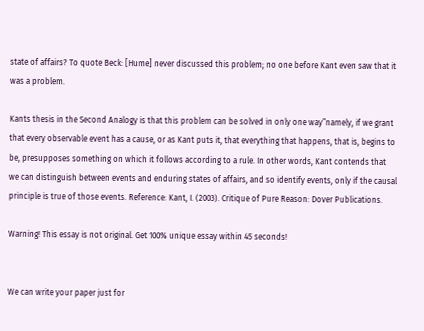state of affairs? To quote Beck: [Hume] never discussed this problem; no one before Kant even saw that it was a problem.

Kants thesis in the Second Analogy is that this problem can be solved in only one way”namely, if we grant that every observable event has a cause, or as Kant puts it, that everything that happens, that is, begins to be, presupposes something on which it follows according to a rule. In other words, Kant contends that we can distinguish between events and enduring states of affairs, and so identify events, only if the causal principle is true of those events. Reference: Kant, I. (2003). Critique of Pure Reason: Dover Publications.

Warning! This essay is not original. Get 100% unique essay within 45 seconds!


We can write your paper just for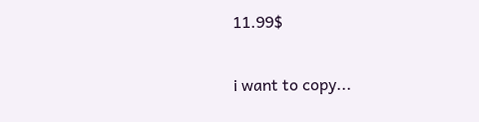11.99$

i want to copy...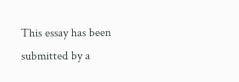This essay has been submitted by a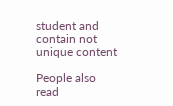student and contain not unique content

People also read